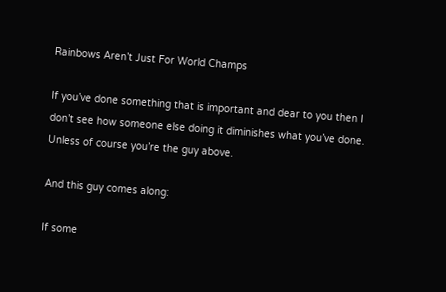Rainbows Aren’t Just For World Champs

If you’ve done something that is important and dear to you then I don’t see how someone else doing it diminishes what you’ve done. Unless of course you’re the guy above.

And this guy comes along:

If some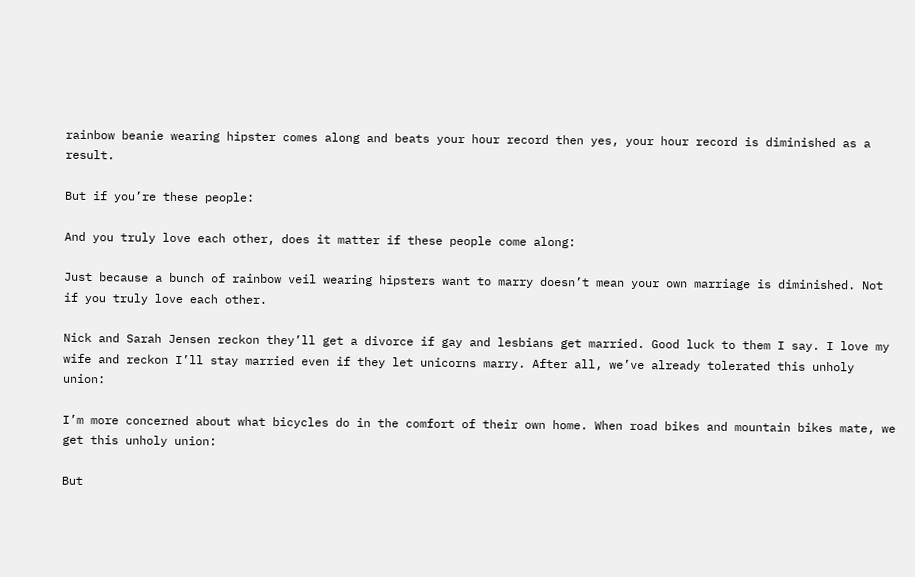rainbow beanie wearing hipster comes along and beats your hour record then yes, your hour record is diminished as a result.

But if you’re these people:

And you truly love each other, does it matter if these people come along:

Just because a bunch of rainbow veil wearing hipsters want to marry doesn’t mean your own marriage is diminished. Not if you truly love each other.

Nick and Sarah Jensen reckon they’ll get a divorce if gay and lesbians get married. Good luck to them I say. I love my wife and reckon I’ll stay married even if they let unicorns marry. After all, we’ve already tolerated this unholy union:

I’m more concerned about what bicycles do in the comfort of their own home. When road bikes and mountain bikes mate, we get this unholy union:

But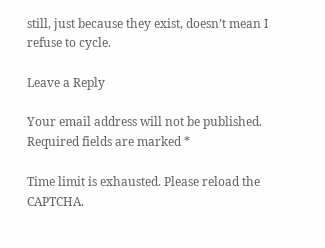still, just because they exist, doesn’t mean I refuse to cycle.

Leave a Reply

Your email address will not be published. Required fields are marked *

Time limit is exhausted. Please reload the CAPTCHA.